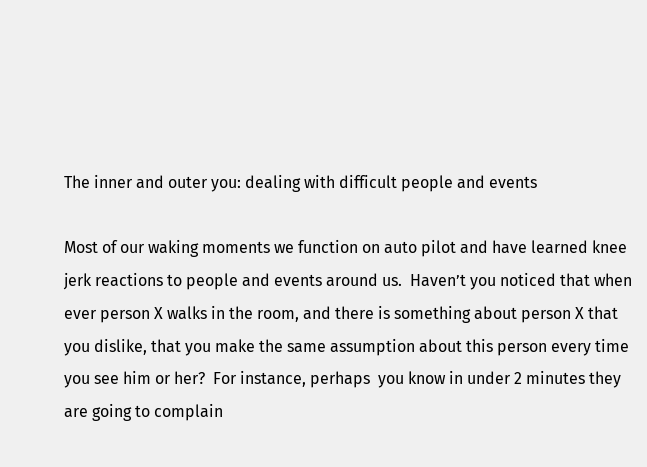The inner and outer you: dealing with difficult people and events

Most of our waking moments we function on auto pilot and have learned knee jerk reactions to people and events around us.  Haven’t you noticed that when ever person X walks in the room, and there is something about person X that you dislike, that you make the same assumption about this person every time you see him or her?  For instance, perhaps  you know in under 2 minutes they are going to complain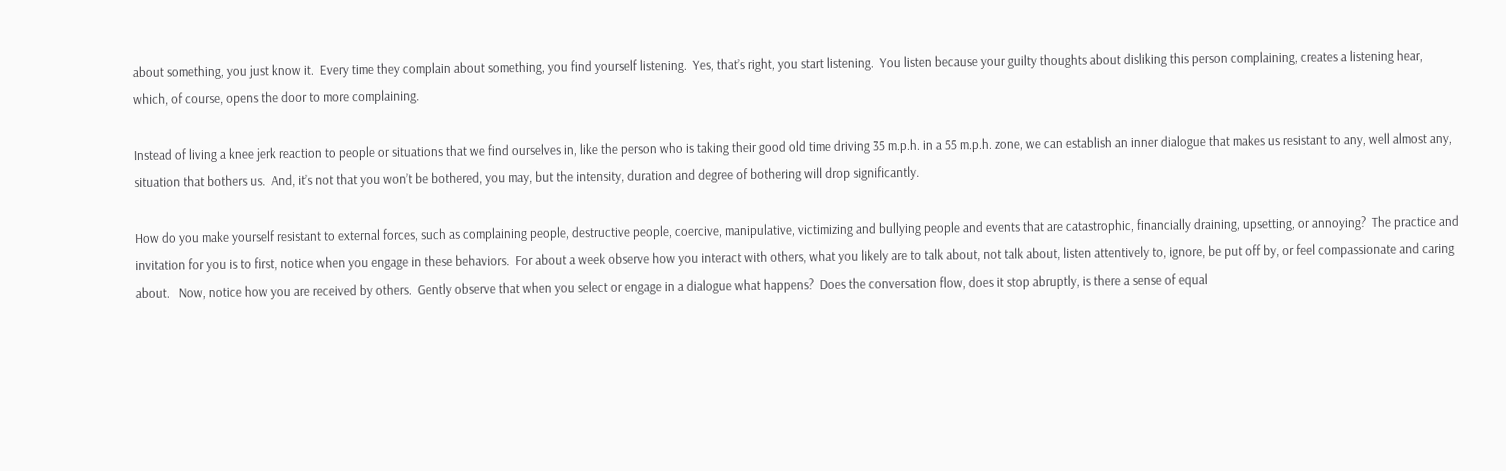about something, you just know it.  Every time they complain about something, you find yourself listening.  Yes, that’s right, you start listening.  You listen because your guilty thoughts about disliking this person complaining, creates a listening hear, which, of course, opens the door to more complaining.

Instead of living a knee jerk reaction to people or situations that we find ourselves in, like the person who is taking their good old time driving 35 m.p.h. in a 55 m.p.h. zone, we can establish an inner dialogue that makes us resistant to any, well almost any, situation that bothers us.  And, it’s not that you won’t be bothered, you may, but the intensity, duration and degree of bothering will drop significantly.

How do you make yourself resistant to external forces, such as complaining people, destructive people, coercive, manipulative, victimizing and bullying people and events that are catastrophic, financially draining, upsetting, or annoying?  The practice and invitation for you is to first, notice when you engage in these behaviors.  For about a week observe how you interact with others, what you likely are to talk about, not talk about, listen attentively to, ignore, be put off by, or feel compassionate and caring about.   Now, notice how you are received by others.  Gently observe that when you select or engage in a dialogue what happens?  Does the conversation flow, does it stop abruptly, is there a sense of equal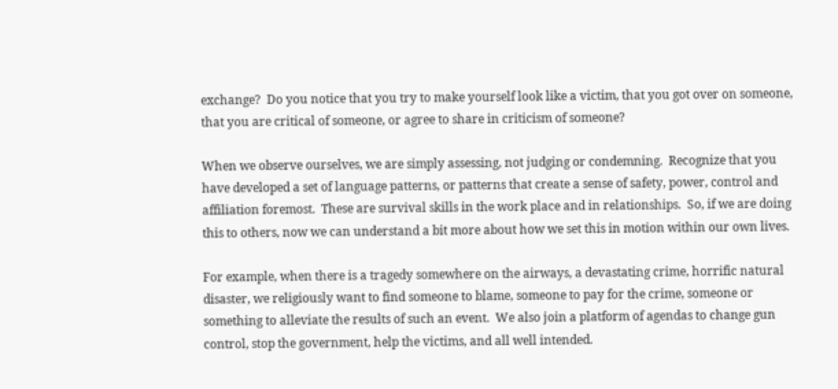exchange?  Do you notice that you try to make yourself look like a victim, that you got over on someone, that you are critical of someone, or agree to share in criticism of someone?

When we observe ourselves, we are simply assessing, not judging or condemning.  Recognize that you have developed a set of language patterns, or patterns that create a sense of safety, power, control and affiliation foremost.  These are survival skills in the work place and in relationships.  So, if we are doing this to others, now we can understand a bit more about how we set this in motion within our own lives.

For example, when there is a tragedy somewhere on the airways, a devastating crime, horrific natural disaster, we religiously want to find someone to blame, someone to pay for the crime, someone or something to alleviate the results of such an event.  We also join a platform of agendas to change gun control, stop the government, help the victims, and all well intended.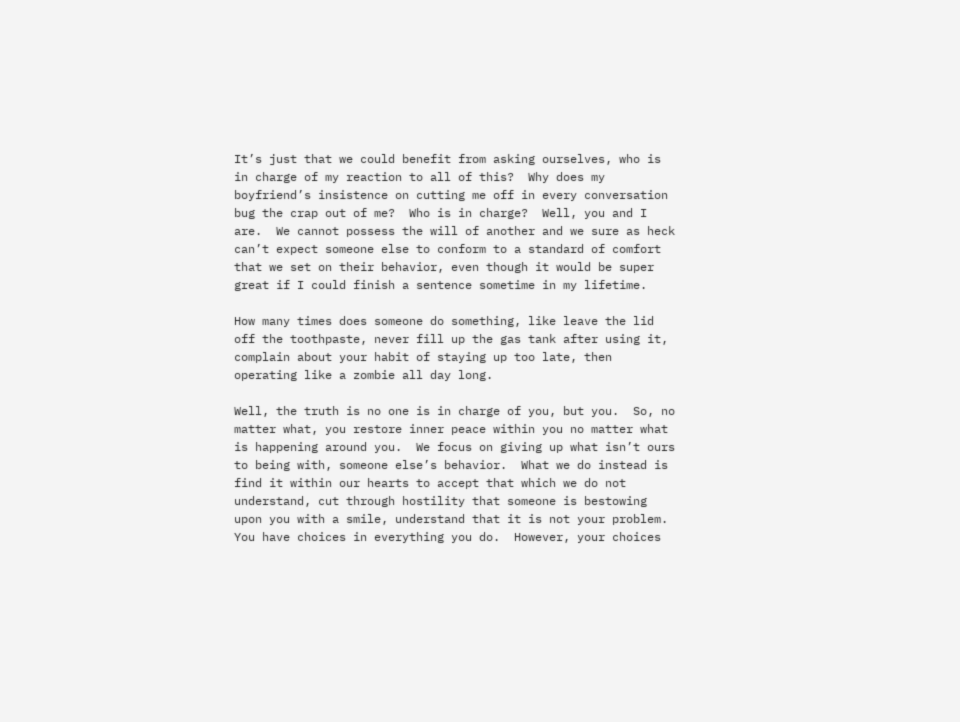It’s just that we could benefit from asking ourselves, who is in charge of my reaction to all of this?  Why does my boyfriend’s insistence on cutting me off in every conversation bug the crap out of me?  Who is in charge?  Well, you and I are.  We cannot possess the will of another and we sure as heck can’t expect someone else to conform to a standard of comfort that we set on their behavior, even though it would be super great if I could finish a sentence sometime in my lifetime.

How many times does someone do something, like leave the lid off the toothpaste, never fill up the gas tank after using it, complain about your habit of staying up too late, then operating like a zombie all day long.

Well, the truth is no one is in charge of you, but you.  So, no matter what, you restore inner peace within you no matter what is happening around you.  We focus on giving up what isn’t ours to being with, someone else’s behavior.  What we do instead is find it within our hearts to accept that which we do not understand, cut through hostility that someone is bestowing upon you with a smile, understand that it is not your problem.  You have choices in everything you do.  However, your choices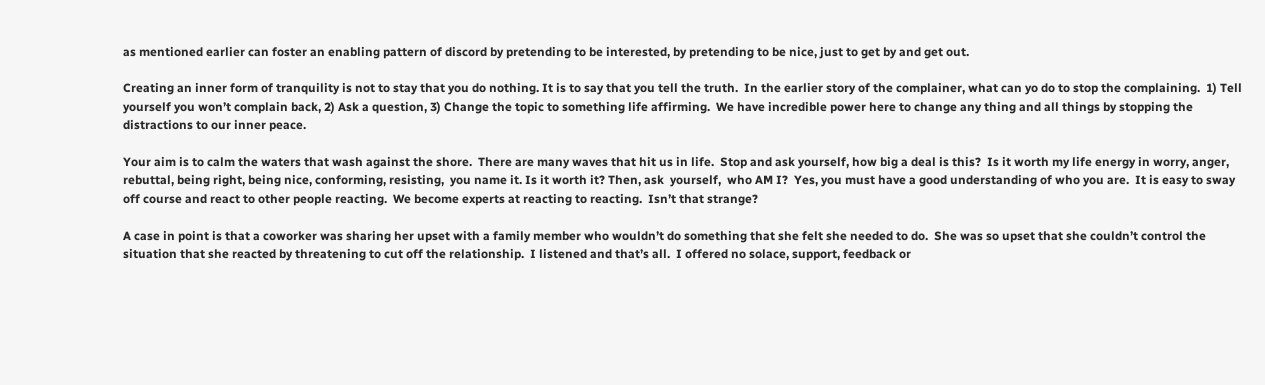as mentioned earlier can foster an enabling pattern of discord by pretending to be interested, by pretending to be nice, just to get by and get out.

Creating an inner form of tranquility is not to stay that you do nothing. It is to say that you tell the truth.  In the earlier story of the complainer, what can yo do to stop the complaining.  1) Tell yourself you won’t complain back, 2) Ask a question, 3) Change the topic to something life affirming.  We have incredible power here to change any thing and all things by stopping the distractions to our inner peace.

Your aim is to calm the waters that wash against the shore.  There are many waves that hit us in life.  Stop and ask yourself, how big a deal is this?  Is it worth my life energy in worry, anger, rebuttal, being right, being nice, conforming, resisting,  you name it. Is it worth it? Then, ask  yourself,  who AM I?  Yes, you must have a good understanding of who you are.  It is easy to sway off course and react to other people reacting.  We become experts at reacting to reacting.  Isn’t that strange?

A case in point is that a coworker was sharing her upset with a family member who wouldn’t do something that she felt she needed to do.  She was so upset that she couldn’t control the situation that she reacted by threatening to cut off the relationship.  I listened and that’s all.  I offered no solace, support, feedback or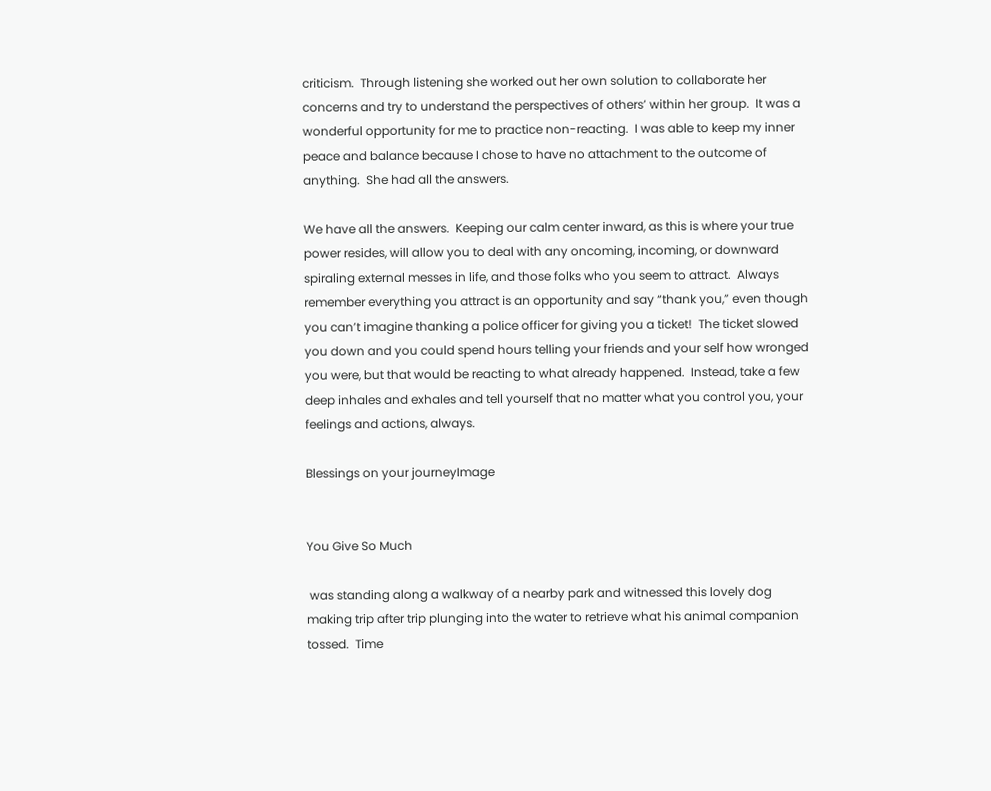criticism.  Through listening she worked out her own solution to collaborate her concerns and try to understand the perspectives of others’ within her group.  It was a wonderful opportunity for me to practice non-reacting.  I was able to keep my inner peace and balance because I chose to have no attachment to the outcome of anything.  She had all the answers.

We have all the answers.  Keeping our calm center inward, as this is where your true power resides, will allow you to deal with any oncoming, incoming, or downward spiraling external messes in life, and those folks who you seem to attract.  Always remember everything you attract is an opportunity and say “thank you,” even though you can’t imagine thanking a police officer for giving you a ticket!  The ticket slowed you down and you could spend hours telling your friends and your self how wronged you were, but that would be reacting to what already happened.  Instead, take a few deep inhales and exhales and tell yourself that no matter what you control you, your feelings and actions, always.

Blessings on your journeyImage


You Give So Much

 was standing along a walkway of a nearby park and witnessed this lovely dog making trip after trip plunging into the water to retrieve what his animal companion tossed.  Time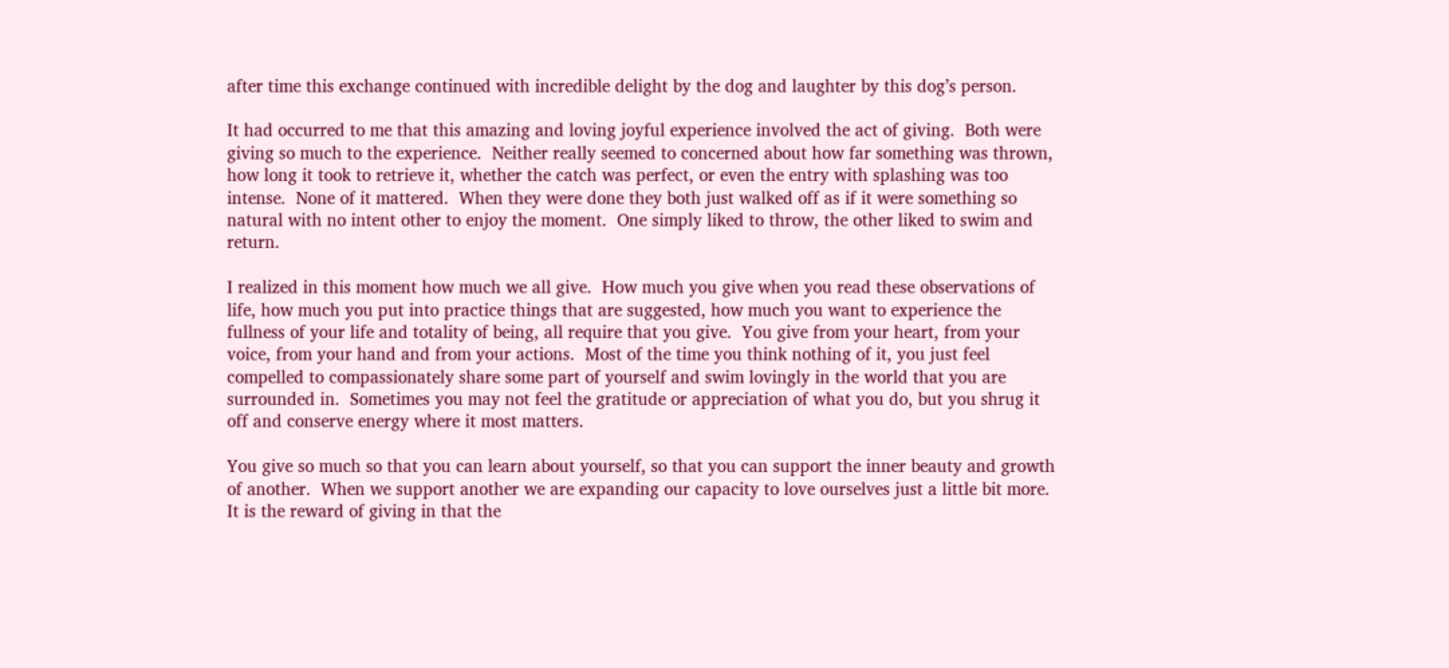after time this exchange continued with incredible delight by the dog and laughter by this dog’s person.

It had occurred to me that this amazing and loving joyful experience involved the act of giving.  Both were giving so much to the experience.  Neither really seemed to concerned about how far something was thrown, how long it took to retrieve it, whether the catch was perfect, or even the entry with splashing was too intense.  None of it mattered.  When they were done they both just walked off as if it were something so natural with no intent other to enjoy the moment.  One simply liked to throw, the other liked to swim and return.

I realized in this moment how much we all give.  How much you give when you read these observations of life, how much you put into practice things that are suggested, how much you want to experience the fullness of your life and totality of being, all require that you give.  You give from your heart, from your voice, from your hand and from your actions.  Most of the time you think nothing of it, you just feel compelled to compassionately share some part of yourself and swim lovingly in the world that you are surrounded in.  Sometimes you may not feel the gratitude or appreciation of what you do, but you shrug it off and conserve energy where it most matters.

You give so much so that you can learn about yourself, so that you can support the inner beauty and growth of another.  When we support another we are expanding our capacity to love ourselves just a little bit more.  It is the reward of giving in that the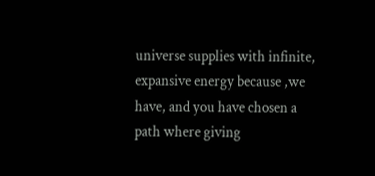universe supplies with infinite, expansive energy because ,we have, and you have chosen a path where giving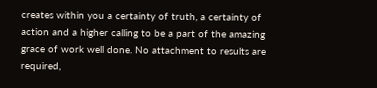creates within you a certainty of truth, a certainty of action and a higher calling to be a part of the amazing grace of work well done. No attachment to results are required,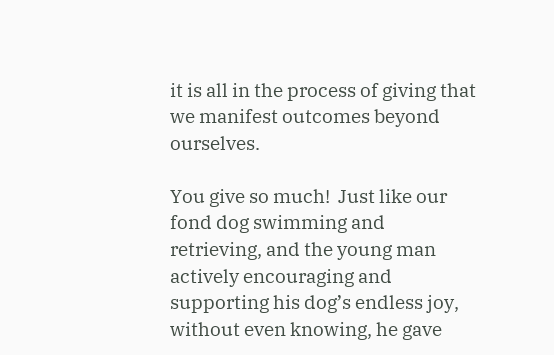it is all in the process of giving that we manifest outcomes beyond ourselves.

You give so much!  Just like our fond dog swimming and retrieving, and the young man actively encouraging and supporting his dog’s endless joy, without even knowing, he gave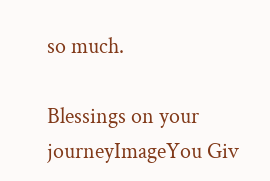so much.

Blessings on your journeyImageYou Giv